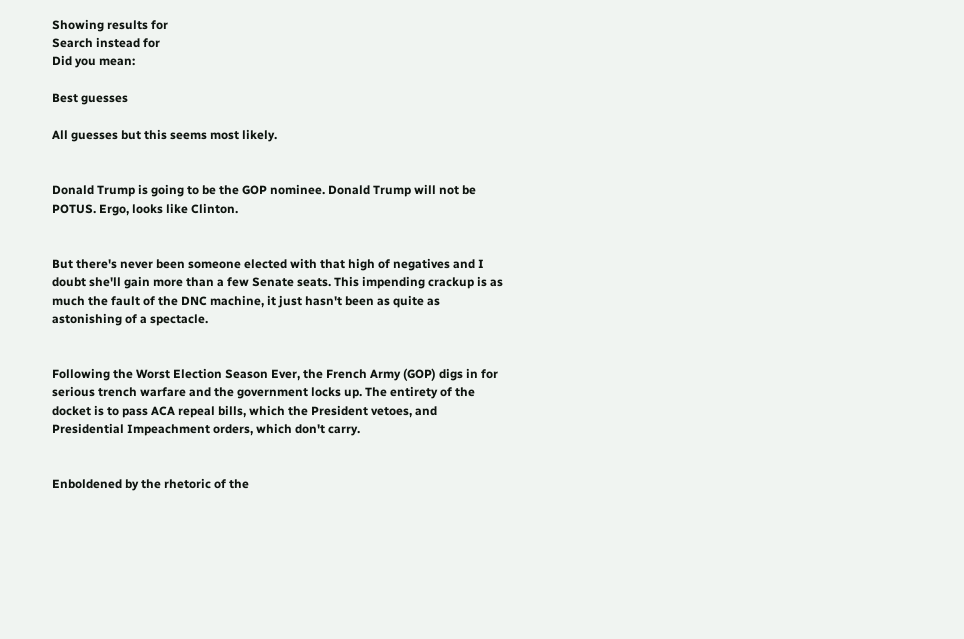Showing results for
Search instead for
Did you mean:

Best guesses

All guesses but this seems most likely.


Donald Trump is going to be the GOP nominee. Donald Trump will not be POTUS. Ergo, looks like Clinton.


But there's never been someone elected with that high of negatives and I doubt she'll gain more than a few Senate seats. This impending crackup is as much the fault of the DNC machine, it just hasn't been as quite as astonishing of a spectacle.


Following the Worst Election Season Ever, the French Army (GOP) digs in for serious trench warfare and the government locks up. The entirety of the docket is to pass ACA repeal bills, which the President vetoes, and Presidential Impeachment orders, which don't carry.


Enboldened by the rhetoric of the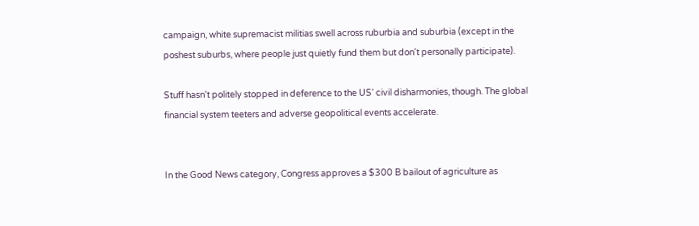campaign, white supremacist militias swell across ruburbia and suburbia (except in the poshest suburbs, where people just quietly fund them but don't personally participate).

Stuff hasn't politely stopped in deference to the US' civil disharmonies, though. The global financial system teeters and adverse geopolitical events accelerate.


In the Good News category, Congress approves a $300 B bailout of agriculture as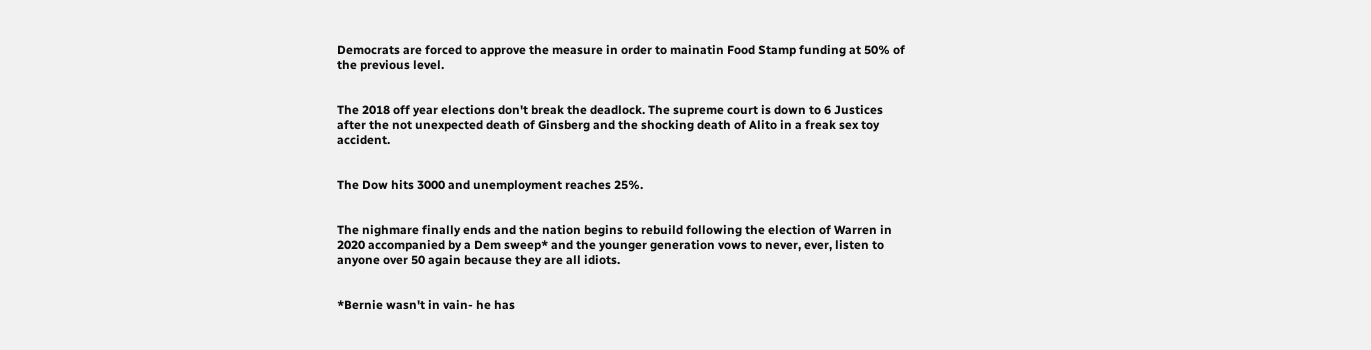Democrats are forced to approve the measure in order to mainatin Food Stamp funding at 50% of the previous level.


The 2018 off year elections don't break the deadlock. The supreme court is down to 6 Justices after the not unexpected death of Ginsberg and the shocking death of Alito in a freak sex toy accident.


The Dow hits 3000 and unemployment reaches 25%.


The nighmare finally ends and the nation begins to rebuild following the election of Warren in 2020 accompanied by a Dem sweep* and the younger generation vows to never, ever, listen to anyone over 50 again because they are all idiots.


*Bernie wasn't in vain- he has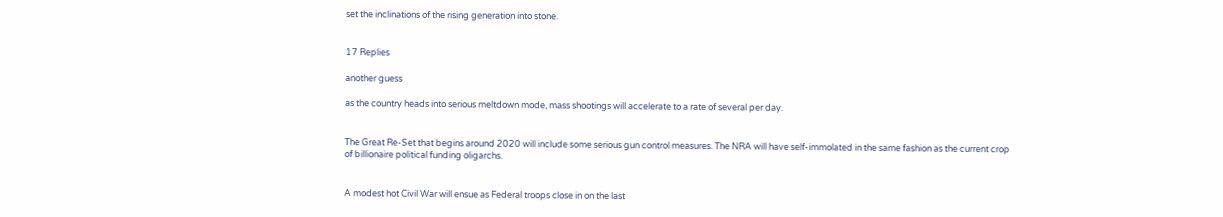set the inclinations of the rising generation into stone.


17 Replies

another guess

as the country heads into serious meltdown mode, mass shootings will accelerate to a rate of several per day.


The Great Re-Set that begins around 2020 will include some serious gun control measures. The NRA will have self-immolated in the same fashion as the current crop of billionaire political funding oligarchs.


A modest hot Civil War will ensue as Federal troops close in on the last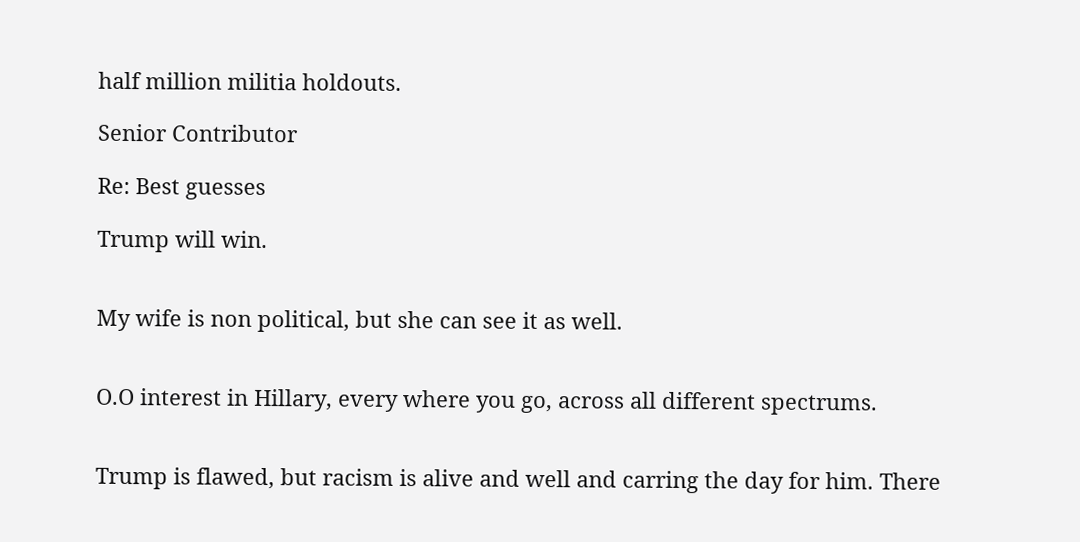half million militia holdouts.

Senior Contributor

Re: Best guesses

Trump will win.


My wife is non political, but she can see it as well.


O.O interest in Hillary, every where you go, across all different spectrums.


Trump is flawed, but racism is alive and well and carring the day for him. There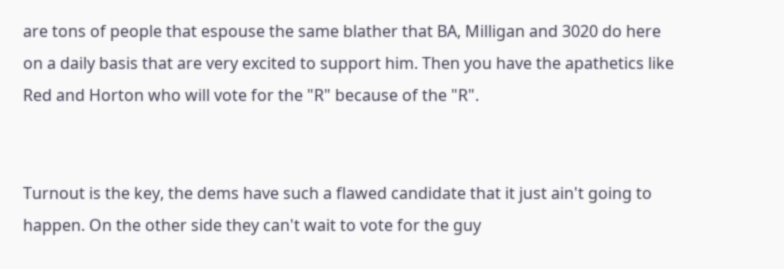are tons of people that espouse the same blather that BA, Milligan and 3020 do here on a daily basis that are very excited to support him. Then you have the apathetics like Red and Horton who will vote for the "R" because of the "R".


Turnout is the key, the dems have such a flawed candidate that it just ain't going to happen. On the other side they can't wait to vote for the guy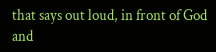that says out loud, in front of God and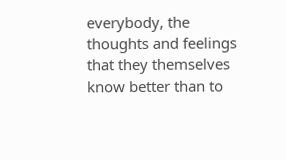everybody, the thoughts and feelings that they themselves know better than to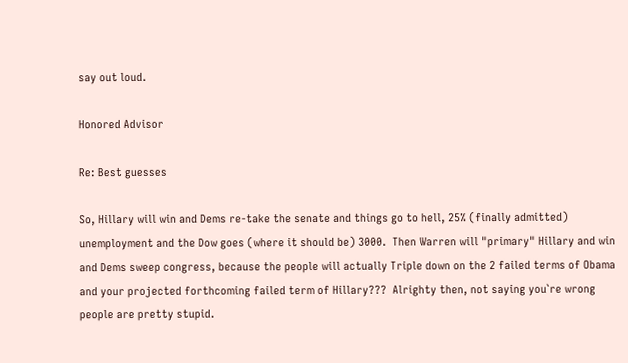say out loud.

Honored Advisor

Re: Best guesses

So, Hillary will win and Dems re-take the senate and things go to hell, 25% (finally admitted) unemployment and the Dow goes (where it should be) 3000.  Then Warren will "primary" Hillary and win and Dems sweep congress, because the people will actually Triple down on the 2 failed terms of Obama and your projected forthcoming failed term of Hillary???  Alrighty then, not saying you`re wrong people are pretty stupid.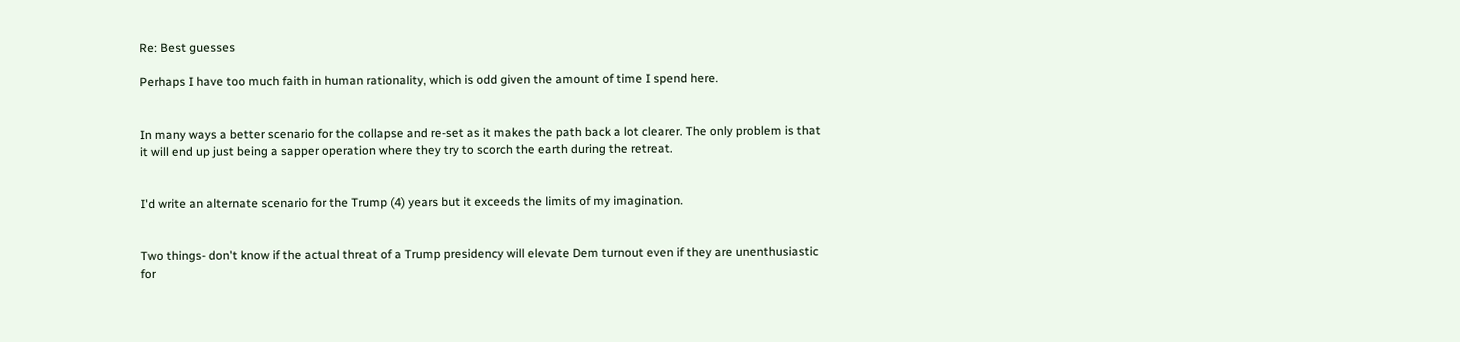Re: Best guesses

Perhaps I have too much faith in human rationality, which is odd given the amount of time I spend here.


In many ways a better scenario for the collapse and re-set as it makes the path back a lot clearer. The only problem is that it will end up just being a sapper operation where they try to scorch the earth during the retreat.


I'd write an alternate scenario for the Trump (4) years but it exceeds the limits of my imagination.


Two things- don't know if the actual threat of a Trump presidency will elevate Dem turnout even if they are unenthusiastic for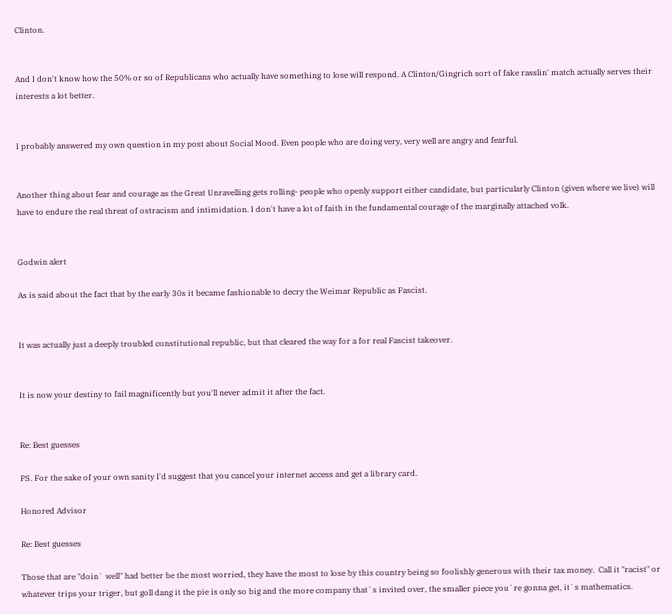Clinton.


And I don't know how the 50% or so of Republicans who actually have something to lose will respond. A Clinton/Gingrich sort of fake rasslin' match actually serves their interests a lot better.


I probably answered my own question in my post about Social Mood. Even people who are doing very, very well are angry and fearful.


Another thing about fear and courage as the Great Unravelling gets rolling- people who openly support either candidate, but particularly Clinton (given where we live) will have to endure the real threat of ostracism and intimidation. I don't have a lot of faith in the fundamental courage of the marginally attached volk.


Godwin alert

As is said about the fact that by the early 30s it became fashionable to decry the Weimar Republic as Fascist.


It was actually just a deeply troubled constitutional republic, but that cleared the way for a for real Fascist takeover.


It is now your destiny to fail magnificently but you'll never admit it after the fact.


Re: Best guesses

PS. For the sake of your own sanity I'd suggest that you cancel your internet access and get a library card.

Honored Advisor

Re: Best guesses

Those that are "doin` well" had better be the most worried, they have the most to lose by this country being so foolishly generous with their tax money.  Call it "racist" or whatever trips your triger, but goll dang it the pie is only so big and the more company that`s invited over, the smaller piece you`re gonna get, it`s mathematics.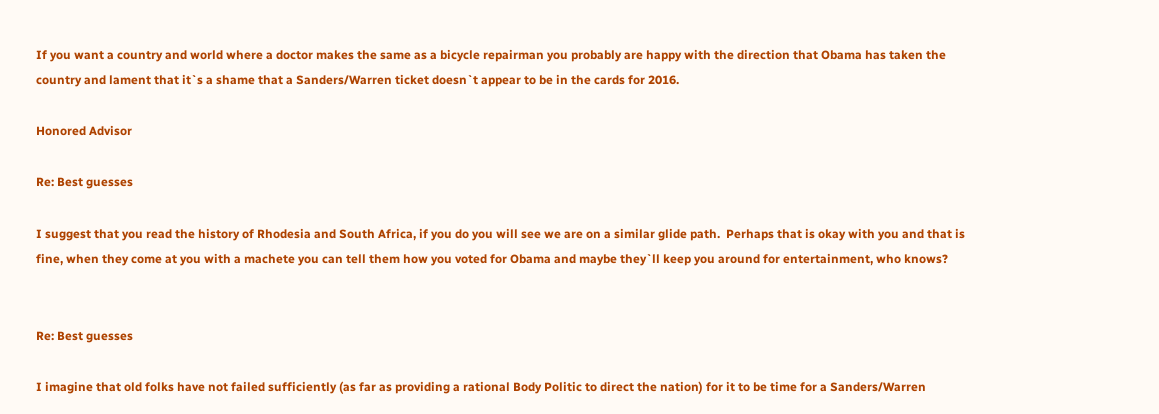If you want a country and world where a doctor makes the same as a bicycle repairman you probably are happy with the direction that Obama has taken the country and lament that it`s a shame that a Sanders/Warren ticket doesn`t appear to be in the cards for 2016.

Honored Advisor

Re: Best guesses

I suggest that you read the history of Rhodesia and South Africa, if you do you will see we are on a similar glide path.  Perhaps that is okay with you and that is fine, when they come at you with a machete you can tell them how you voted for Obama and maybe they`ll keep you around for entertainment, who knows?


Re: Best guesses

I imagine that old folks have not failed sufficiently (as far as providing a rational Body Politic to direct the nation) for it to be time for a Sanders/Warren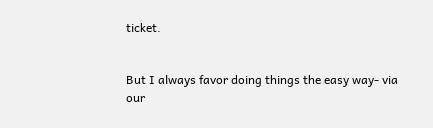ticket.


But I always favor doing things the easy way- via our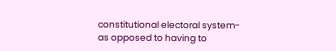constitutional electoral system- as opposed to having to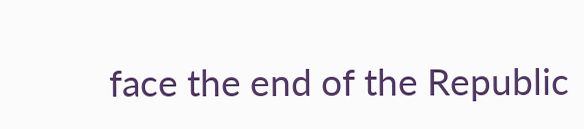face the end of the Republic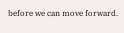before we can move forward.